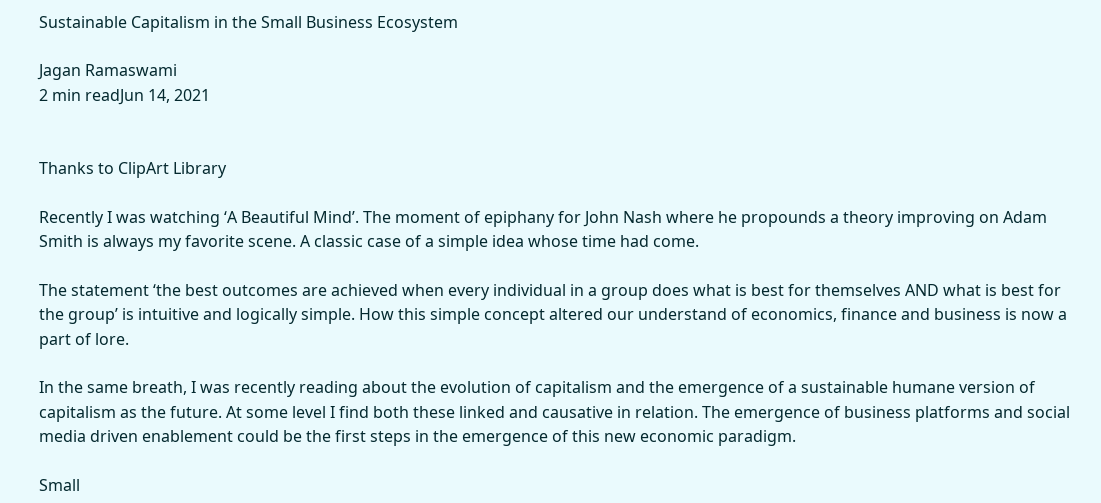Sustainable Capitalism in the Small Business Ecosystem

Jagan Ramaswami
2 min readJun 14, 2021


Thanks to ClipArt Library

Recently I was watching ‘A Beautiful Mind’. The moment of epiphany for John Nash where he propounds a theory improving on Adam Smith is always my favorite scene. A classic case of a simple idea whose time had come.

The statement ‘the best outcomes are achieved when every individual in a group does what is best for themselves AND what is best for the group’ is intuitive and logically simple. How this simple concept altered our understand of economics, finance and business is now a part of lore.

In the same breath, I was recently reading about the evolution of capitalism and the emergence of a sustainable humane version of capitalism as the future. At some level I find both these linked and causative in relation. The emergence of business platforms and social media driven enablement could be the first steps in the emergence of this new economic paradigm.

Small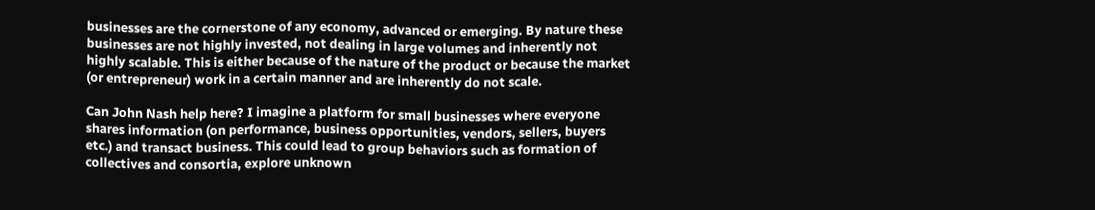businesses are the cornerstone of any economy, advanced or emerging. By nature these businesses are not highly invested, not dealing in large volumes and inherently not highly scalable. This is either because of the nature of the product or because the market (or entrepreneur) work in a certain manner and are inherently do not scale.

Can John Nash help here? I imagine a platform for small businesses where everyone shares information (on performance, business opportunities, vendors, sellers, buyers etc.) and transact business. This could lead to group behaviors such as formation of collectives and consortia, explore unknown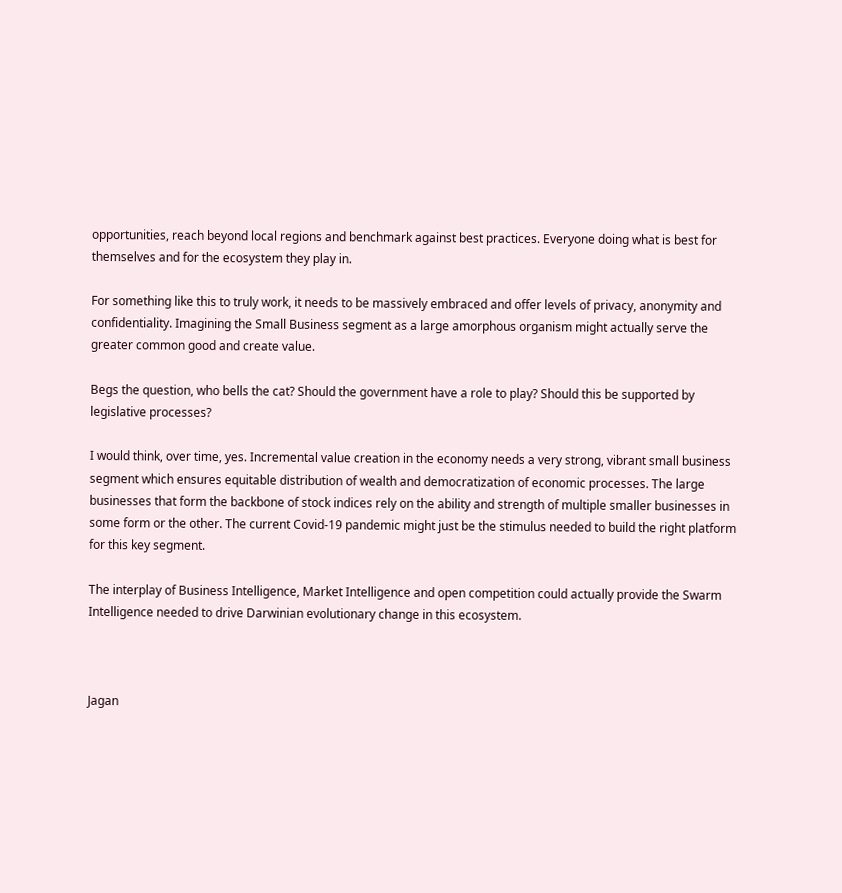opportunities, reach beyond local regions and benchmark against best practices. Everyone doing what is best for themselves and for the ecosystem they play in.

For something like this to truly work, it needs to be massively embraced and offer levels of privacy, anonymity and confidentiality. Imagining the Small Business segment as a large amorphous organism might actually serve the greater common good and create value.

Begs the question, who bells the cat? Should the government have a role to play? Should this be supported by legislative processes?

I would think, over time, yes. Incremental value creation in the economy needs a very strong, vibrant small business segment which ensures equitable distribution of wealth and democratization of economic processes. The large businesses that form the backbone of stock indices rely on the ability and strength of multiple smaller businesses in some form or the other. The current Covid-19 pandemic might just be the stimulus needed to build the right platform for this key segment.

The interplay of Business Intelligence, Market Intelligence and open competition could actually provide the Swarm Intelligence needed to drive Darwinian evolutionary change in this ecosystem.



Jagan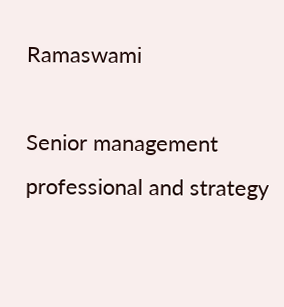Ramaswami

Senior management professional and strategy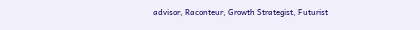advisor, Raconteur, Growth Strategist, Futurist